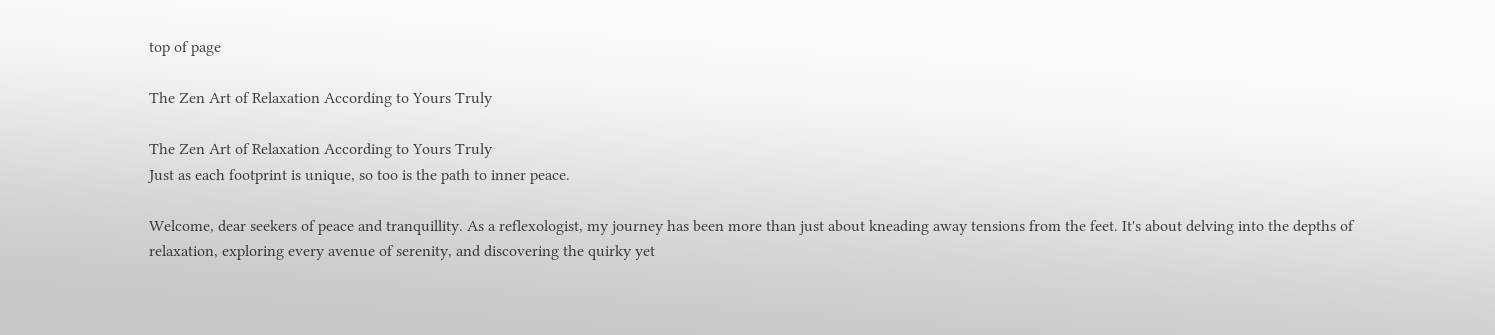top of page

The Zen Art of Relaxation According to Yours Truly

The Zen Art of Relaxation According to Yours Truly
Just as each footprint is unique, so too is the path to inner peace.

Welcome, dear seekers of peace and tranquillity. As a reflexologist, my journey has been more than just about kneading away tensions from the feet. It's about delving into the depths of relaxation, exploring every avenue of serenity, and discovering the quirky yet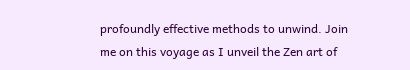profoundly effective methods to unwind. Join me on this voyage as I unveil the Zen art of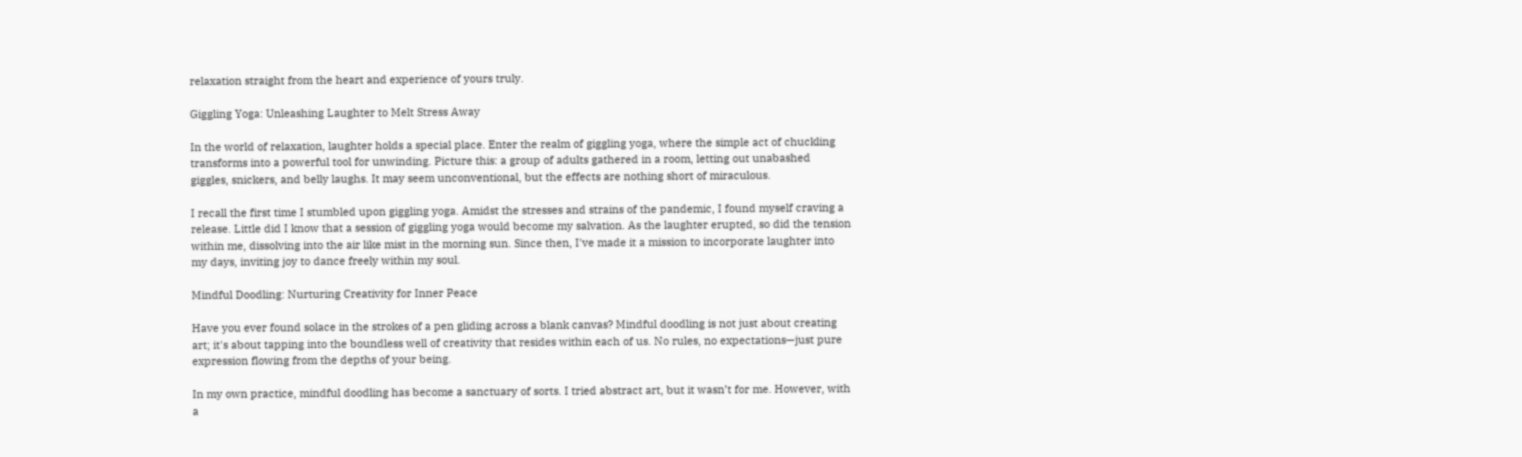relaxation straight from the heart and experience of yours truly.

Giggling Yoga: Unleashing Laughter to Melt Stress Away

In the world of relaxation, laughter holds a special place. Enter the realm of giggling yoga, where the simple act of chuckling transforms into a powerful tool for unwinding. Picture this: a group of adults gathered in a room, letting out unabashed giggles, snickers, and belly laughs. It may seem unconventional, but the effects are nothing short of miraculous.

I recall the first time I stumbled upon giggling yoga. Amidst the stresses and strains of the pandemic, I found myself craving a release. Little did I know that a session of giggling yoga would become my salvation. As the laughter erupted, so did the tension within me, dissolving into the air like mist in the morning sun. Since then, I've made it a mission to incorporate laughter into my days, inviting joy to dance freely within my soul.

Mindful Doodling: Nurturing Creativity for Inner Peace

Have you ever found solace in the strokes of a pen gliding across a blank canvas? Mindful doodling is not just about creating art; it's about tapping into the boundless well of creativity that resides within each of us. No rules, no expectations—just pure expression flowing from the depths of your being.

In my own practice, mindful doodling has become a sanctuary of sorts. I tried abstract art, but it wasn’t for me. However, with a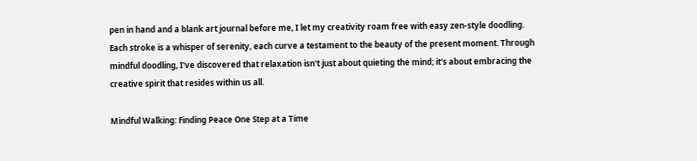pen in hand and a blank art journal before me, I let my creativity roam free with easy zen-style doodling. Each stroke is a whisper of serenity, each curve a testament to the beauty of the present moment. Through mindful doodling, I've discovered that relaxation isn't just about quieting the mind; it's about embracing the creative spirit that resides within us all.

Mindful Walking: Finding Peace One Step at a Time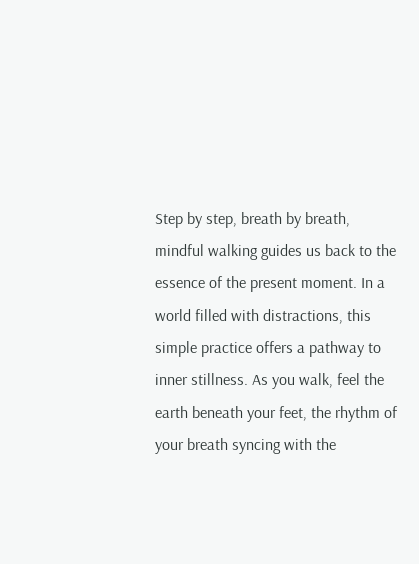Step by step, breath by breath, mindful walking guides us back to the essence of the present moment. In a world filled with distractions, this simple practice offers a pathway to inner stillness. As you walk, feel the earth beneath your feet, the rhythm of your breath syncing with the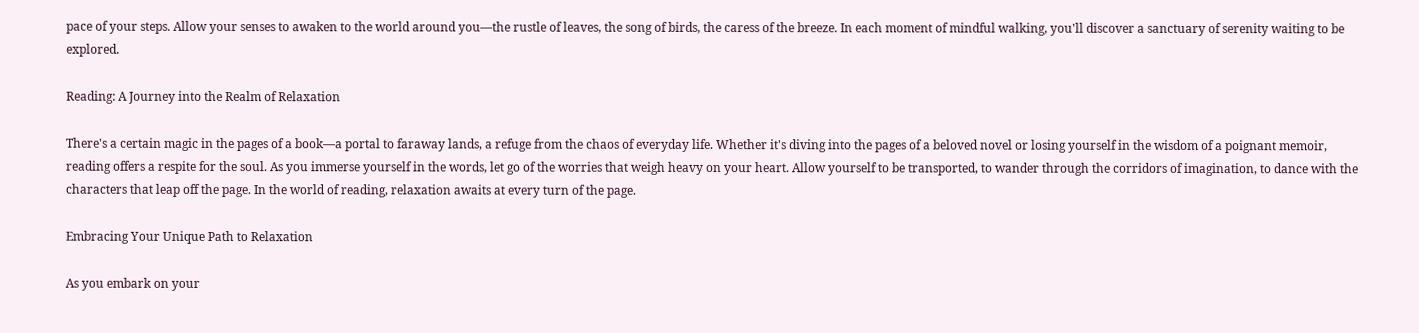pace of your steps. Allow your senses to awaken to the world around you—the rustle of leaves, the song of birds, the caress of the breeze. In each moment of mindful walking, you'll discover a sanctuary of serenity waiting to be explored.

Reading: A Journey into the Realm of Relaxation

There's a certain magic in the pages of a book—a portal to faraway lands, a refuge from the chaos of everyday life. Whether it's diving into the pages of a beloved novel or losing yourself in the wisdom of a poignant memoir, reading offers a respite for the soul. As you immerse yourself in the words, let go of the worries that weigh heavy on your heart. Allow yourself to be transported, to wander through the corridors of imagination, to dance with the characters that leap off the page. In the world of reading, relaxation awaits at every turn of the page.

Embracing Your Unique Path to Relaxation

As you embark on your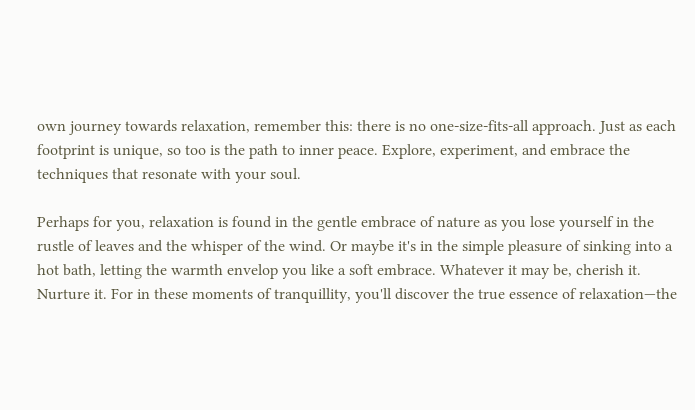own journey towards relaxation, remember this: there is no one-size-fits-all approach. Just as each footprint is unique, so too is the path to inner peace. Explore, experiment, and embrace the techniques that resonate with your soul.

Perhaps for you, relaxation is found in the gentle embrace of nature as you lose yourself in the rustle of leaves and the whisper of the wind. Or maybe it's in the simple pleasure of sinking into a hot bath, letting the warmth envelop you like a soft embrace. Whatever it may be, cherish it. Nurture it. For in these moments of tranquillity, you'll discover the true essence of relaxation—the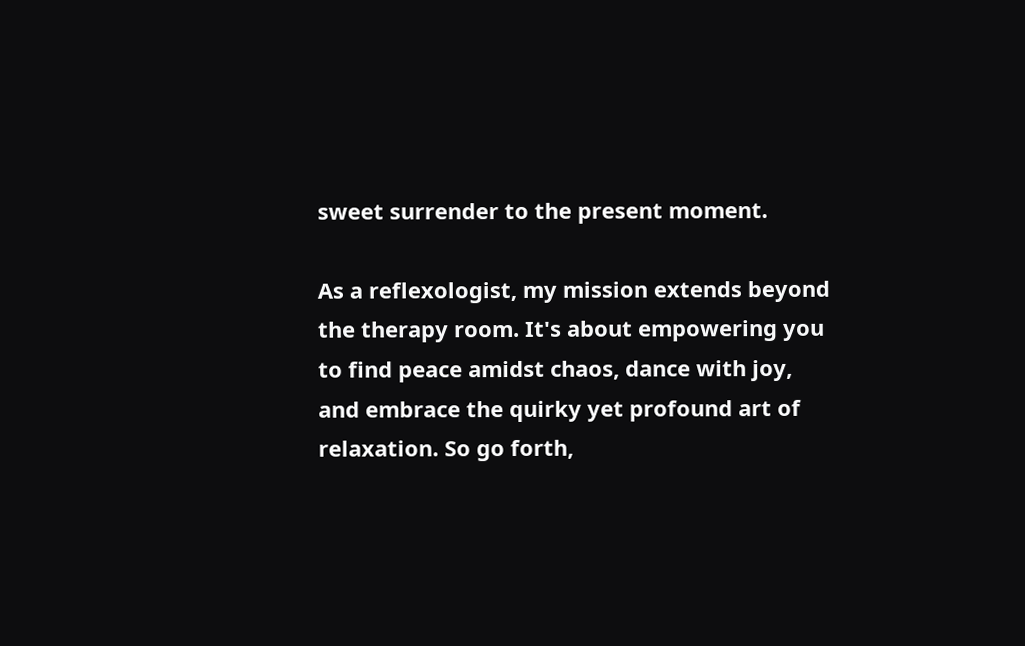sweet surrender to the present moment.

As a reflexologist, my mission extends beyond the therapy room. It's about empowering you to find peace amidst chaos, dance with joy, and embrace the quirky yet profound art of relaxation. So go forth,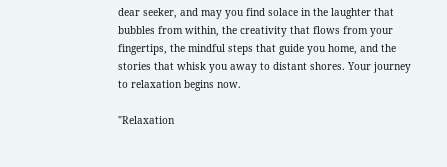dear seeker, and may you find solace in the laughter that bubbles from within, the creativity that flows from your fingertips, the mindful steps that guide you home, and the stories that whisk you away to distant shores. Your journey to relaxation begins now.

"Relaxation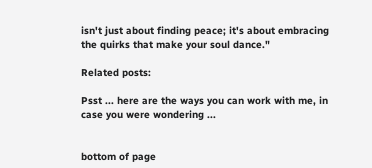isn't just about finding peace; it's about embracing the quirks that make your soul dance."

Related posts:

Psst ... here are the ways you can work with me, in case you were wondering ...


bottom of page